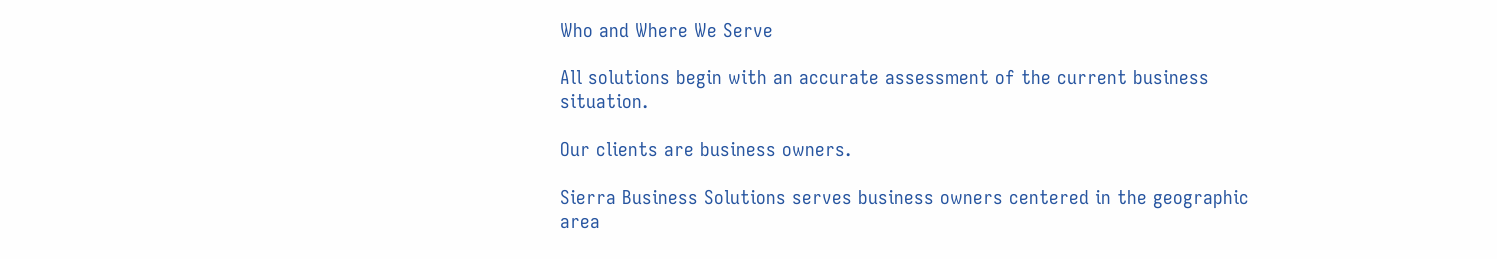Who and Where We Serve

All solutions begin with an accurate assessment of the current business situation.

Our clients are business owners.

Sierra Business Solutions serves business owners centered in the geographic area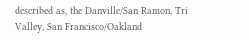described as, the Danville/San Ramon, Tri Valley, San Francisco/Oakland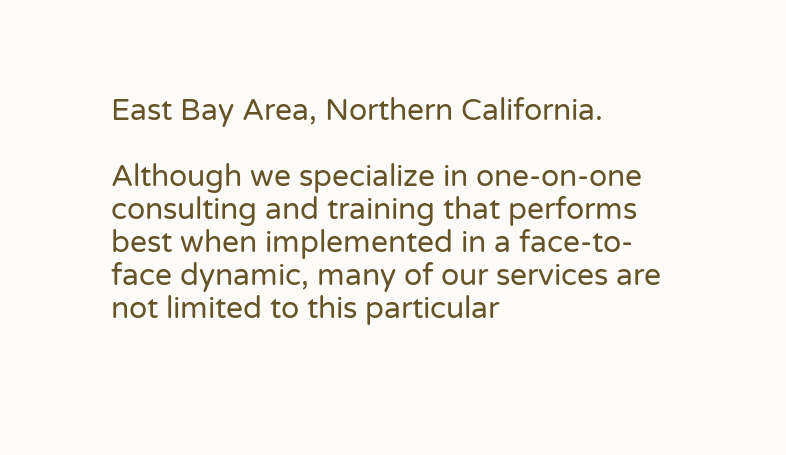East Bay Area, Northern California.

Although we specialize in one-on-one consulting and training that performs best when implemented in a face-to-face dynamic, many of our services are not limited to this particular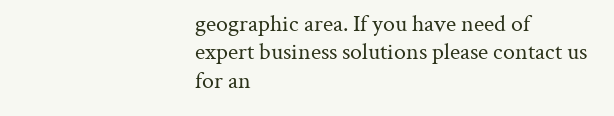geographic area. If you have need of expert business solutions please contact us for an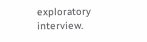exploratory interview.